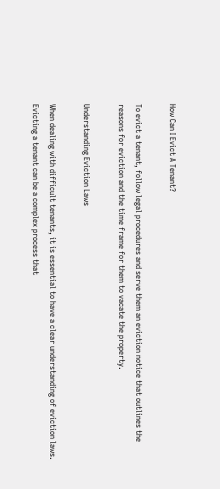How Can I Evict A Tenant?

To evict a tenant, follow legal procedures and serve them an eviction notice that outlines the reasons for eviction and the time frame for them to vacate the property.

Understanding Eviction Laws

When dealing with difficult tenants, it is essential to have a clear understanding of eviction laws. Evicting a tenant can be a complex process that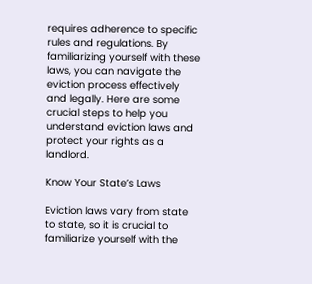requires adherence to specific rules and regulations. By familiarizing yourself with these laws, you can navigate the eviction process effectively and legally. Here are some crucial steps to help you understand eviction laws and protect your rights as a landlord.

Know Your State’s Laws

Eviction laws vary from state to state, so it is crucial to familiarize yourself with the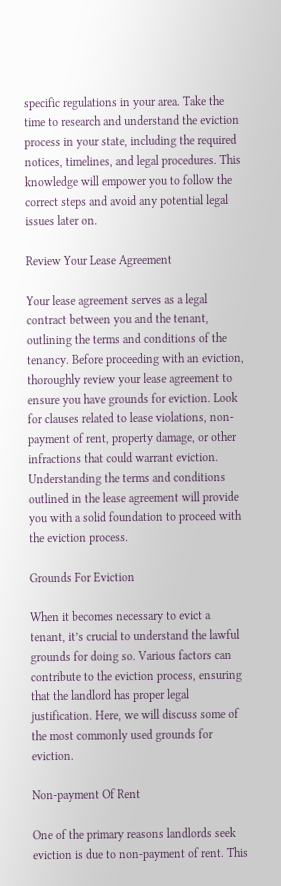specific regulations in your area. Take the time to research and understand the eviction process in your state, including the required notices, timelines, and legal procedures. This knowledge will empower you to follow the correct steps and avoid any potential legal issues later on.

Review Your Lease Agreement

Your lease agreement serves as a legal contract between you and the tenant, outlining the terms and conditions of the tenancy. Before proceeding with an eviction, thoroughly review your lease agreement to ensure you have grounds for eviction. Look for clauses related to lease violations, non-payment of rent, property damage, or other infractions that could warrant eviction. Understanding the terms and conditions outlined in the lease agreement will provide you with a solid foundation to proceed with the eviction process.

Grounds For Eviction

When it becomes necessary to evict a tenant, it’s crucial to understand the lawful grounds for doing so. Various factors can contribute to the eviction process, ensuring that the landlord has proper legal justification. Here, we will discuss some of the most commonly used grounds for eviction.

Non-payment Of Rent

One of the primary reasons landlords seek eviction is due to non-payment of rent. This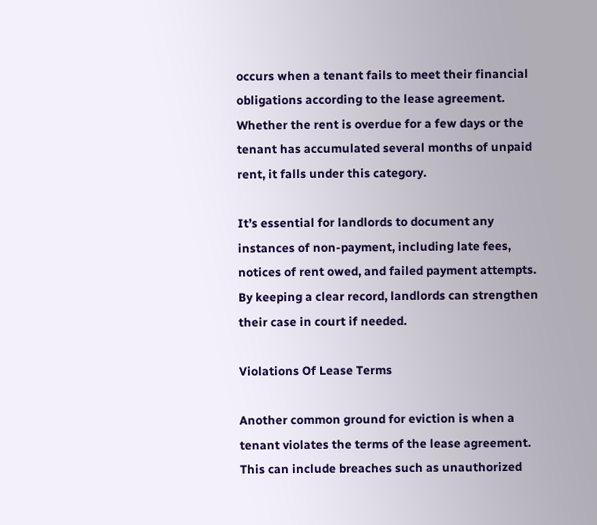occurs when a tenant fails to meet their financial obligations according to the lease agreement. Whether the rent is overdue for a few days or the tenant has accumulated several months of unpaid rent, it falls under this category.

It’s essential for landlords to document any instances of non-payment, including late fees, notices of rent owed, and failed payment attempts. By keeping a clear record, landlords can strengthen their case in court if needed.

Violations Of Lease Terms

Another common ground for eviction is when a tenant violates the terms of the lease agreement. This can include breaches such as unauthorized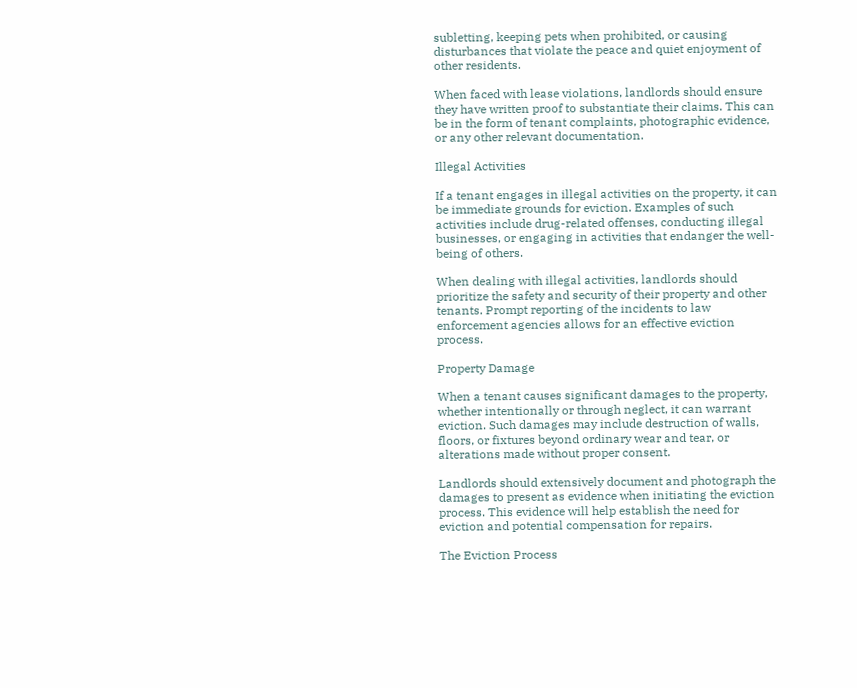subletting, keeping pets when prohibited, or causing disturbances that violate the peace and quiet enjoyment of other residents.

When faced with lease violations, landlords should ensure they have written proof to substantiate their claims. This can be in the form of tenant complaints, photographic evidence, or any other relevant documentation.

Illegal Activities

If a tenant engages in illegal activities on the property, it can be immediate grounds for eviction. Examples of such activities include drug-related offenses, conducting illegal businesses, or engaging in activities that endanger the well-being of others.

When dealing with illegal activities, landlords should prioritize the safety and security of their property and other tenants. Prompt reporting of the incidents to law enforcement agencies allows for an effective eviction process.

Property Damage

When a tenant causes significant damages to the property, whether intentionally or through neglect, it can warrant eviction. Such damages may include destruction of walls, floors, or fixtures beyond ordinary wear and tear, or alterations made without proper consent.

Landlords should extensively document and photograph the damages to present as evidence when initiating the eviction process. This evidence will help establish the need for eviction and potential compensation for repairs.

The Eviction Process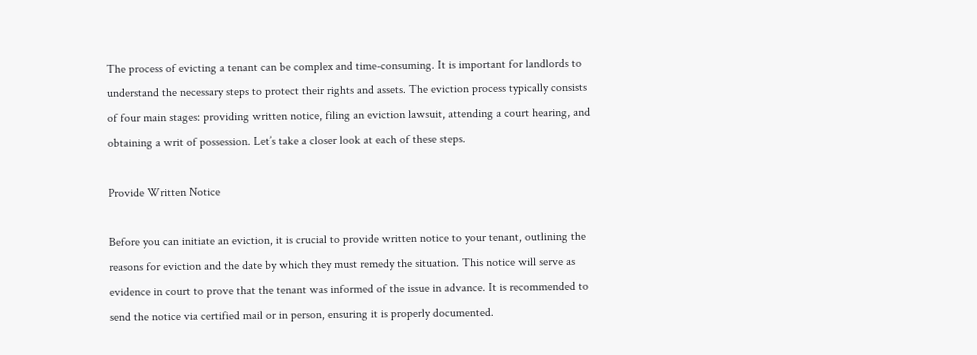The process of evicting a tenant can be complex and time-consuming. It is important for landlords to understand the necessary steps to protect their rights and assets. The eviction process typically consists of four main stages: providing written notice, filing an eviction lawsuit, attending a court hearing, and obtaining a writ of possession. Let’s take a closer look at each of these steps.

Provide Written Notice

Before you can initiate an eviction, it is crucial to provide written notice to your tenant, outlining the reasons for eviction and the date by which they must remedy the situation. This notice will serve as evidence in court to prove that the tenant was informed of the issue in advance. It is recommended to send the notice via certified mail or in person, ensuring it is properly documented.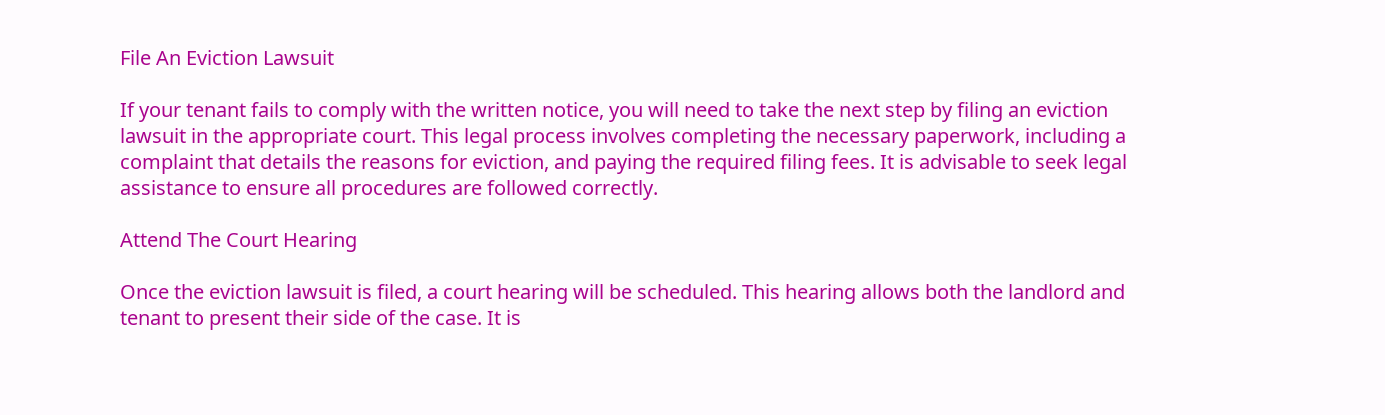File An Eviction Lawsuit

If your tenant fails to comply with the written notice, you will need to take the next step by filing an eviction lawsuit in the appropriate court. This legal process involves completing the necessary paperwork, including a complaint that details the reasons for eviction, and paying the required filing fees. It is advisable to seek legal assistance to ensure all procedures are followed correctly.

Attend The Court Hearing

Once the eviction lawsuit is filed, a court hearing will be scheduled. This hearing allows both the landlord and tenant to present their side of the case. It is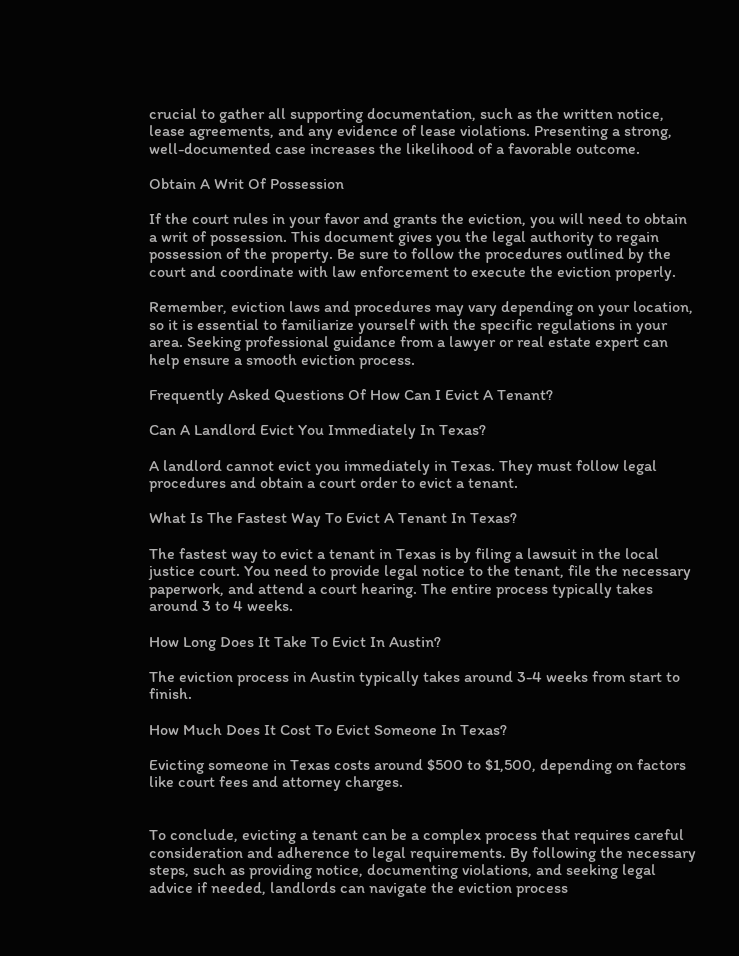crucial to gather all supporting documentation, such as the written notice, lease agreements, and any evidence of lease violations. Presenting a strong, well-documented case increases the likelihood of a favorable outcome.

Obtain A Writ Of Possession

If the court rules in your favor and grants the eviction, you will need to obtain a writ of possession. This document gives you the legal authority to regain possession of the property. Be sure to follow the procedures outlined by the court and coordinate with law enforcement to execute the eviction properly.

Remember, eviction laws and procedures may vary depending on your location, so it is essential to familiarize yourself with the specific regulations in your area. Seeking professional guidance from a lawyer or real estate expert can help ensure a smooth eviction process.

Frequently Asked Questions Of How Can I Evict A Tenant?

Can A Landlord Evict You Immediately In Texas?

A landlord cannot evict you immediately in Texas. They must follow legal procedures and obtain a court order to evict a tenant.

What Is The Fastest Way To Evict A Tenant In Texas?

The fastest way to evict a tenant in Texas is by filing a lawsuit in the local justice court. You need to provide legal notice to the tenant, file the necessary paperwork, and attend a court hearing. The entire process typically takes around 3 to 4 weeks.

How Long Does It Take To Evict In Austin?

The eviction process in Austin typically takes around 3-4 weeks from start to finish.

How Much Does It Cost To Evict Someone In Texas?

Evicting someone in Texas costs around $500 to $1,500, depending on factors like court fees and attorney charges.


To conclude, evicting a tenant can be a complex process that requires careful consideration and adherence to legal requirements. By following the necessary steps, such as providing notice, documenting violations, and seeking legal advice if needed, landlords can navigate the eviction process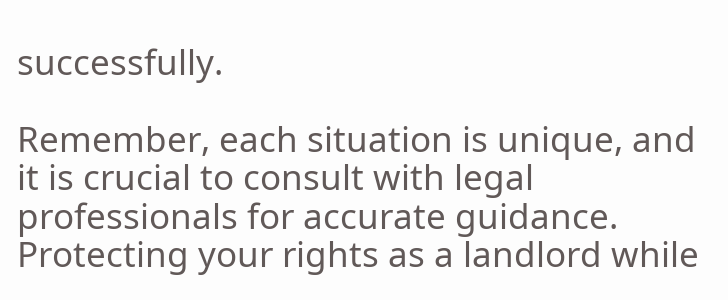successfully.

Remember, each situation is unique, and it is crucial to consult with legal professionals for accurate guidance. Protecting your rights as a landlord while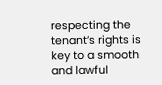respecting the tenant’s rights is key to a smooth and lawful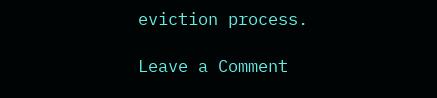eviction process.

Leave a Comment